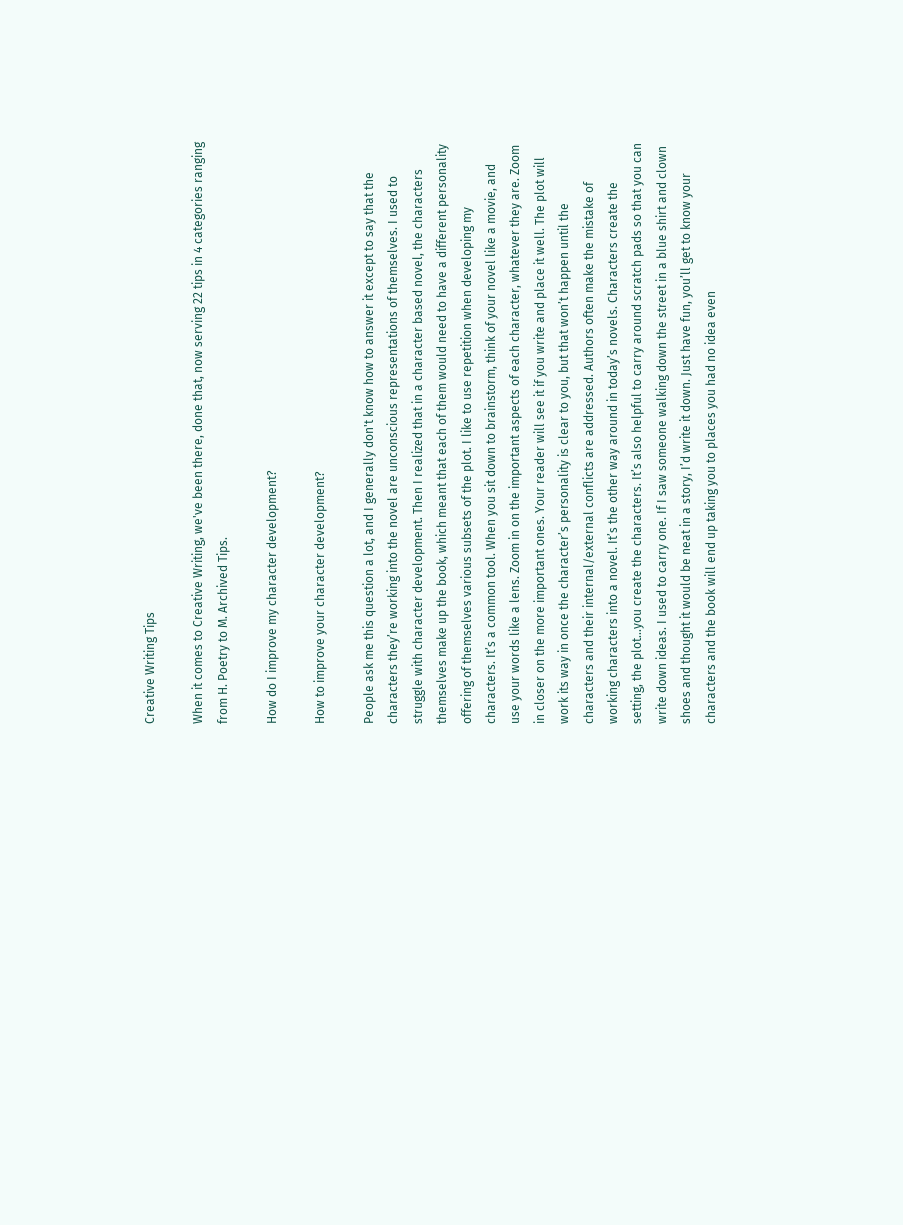Creative Writing Tips

When it comes to Creative Writing, we've been there, done that, now serving 22 tips in 4 categories ranging from H. Poetry to M. Archived Tips.

How do I improve my character development?

How to improve your character development?

People ask me this question a lot, and I generally don't know how to answer it except to say that the characters they’re working into the novel are unconscious representations of themselves. I used to struggle with character development. Then I realized that in a character based novel, the characters themselves make up the book, which meant that each of them would need to have a different personality offering of themselves various subsets of the plot. I like to use repetition when developing my characters. It’s a common tool. When you sit down to brainstorm, think of your novel like a movie, and use your words like a lens. Zoom in on the important aspects of each character, whatever they are. Zoom in closer on the more important ones. Your reader will see it if you write and place it well. The plot will work its way in once the character’s personality is clear to you, but that won’t happen until the characters and their internal/external conflicts are addressed. Authors often make the mistake of working characters into a novel. It’s the other way around in today’s novels. Characters create the setting, the plot…you create the characters. It’s also helpful to carry around scratch pads so that you can write down ideas. I used to carry one. If I saw someone walking down the street in a blue shirt and clown shoes and thought it would be neat in a story, I’d write it down. Just have fun, you’ll get to know your characters and the book will end up taking you to places you had no idea even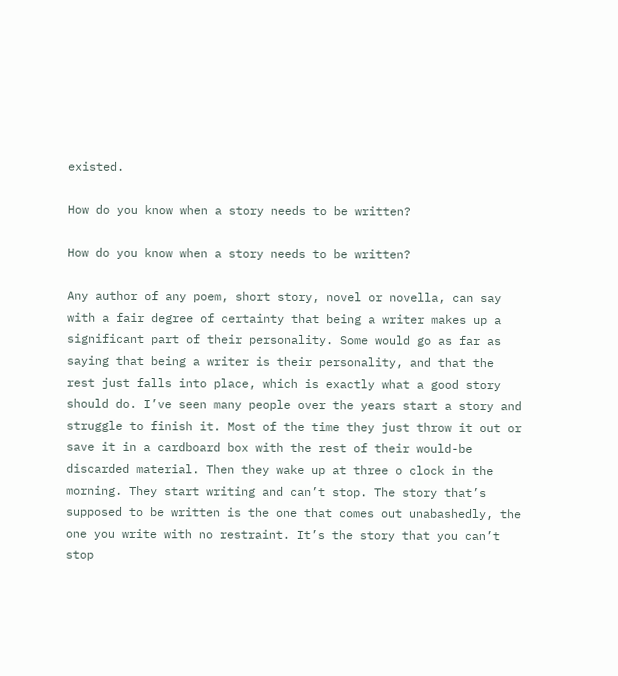existed.

How do you know when a story needs to be written?

How do you know when a story needs to be written?

Any author of any poem, short story, novel or novella, can say with a fair degree of certainty that being a writer makes up a significant part of their personality. Some would go as far as saying that being a writer is their personality, and that the rest just falls into place, which is exactly what a good story should do. I’ve seen many people over the years start a story and struggle to finish it. Most of the time they just throw it out or save it in a cardboard box with the rest of their would-be discarded material. Then they wake up at three o clock in the morning. They start writing and can’t stop. The story that’s supposed to be written is the one that comes out unabashedly, the one you write with no restraint. It’s the story that you can’t stop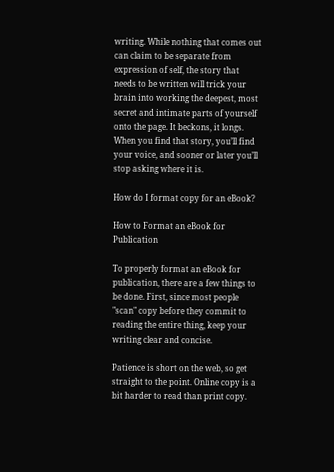writing. While nothing that comes out can claim to be separate from expression of self, the story that needs to be written will trick your brain into working the deepest, most secret and intimate parts of yourself onto the page. It beckons, it longs. When you find that story, you’ll find your voice, and sooner or later you’ll stop asking where it is.

How do I format copy for an eBook?

How to Format an eBook for Publication

To properly format an eBook for publication, there are a few things to be done. First, since most people "scan" copy before they commit to reading the entire thing, keep your writing clear and concise.

Patience is short on the web, so get straight to the point. Online copy is a bit harder to read than print copy.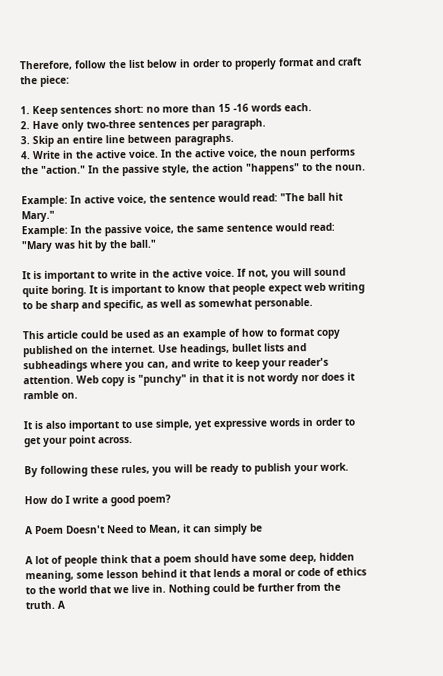Therefore, follow the list below in order to properly format and craft the piece:

1. Keep sentences short: no more than 15 -16 words each.
2. Have only two-three sentences per paragraph.
3. Skip an entire line between paragraphs.
4. Write in the active voice. In the active voice, the noun performs the "action." In the passive style, the action "happens" to the noun.

Example: In active voice, the sentence would read: "The ball hit Mary."
Example: In the passive voice, the same sentence would read: "Mary was hit by the ball."

It is important to write in the active voice. If not, you will sound quite boring. It is important to know that people expect web writing to be sharp and specific, as well as somewhat personable.

This article could be used as an example of how to format copy published on the internet. Use headings, bullet lists and subheadings where you can, and write to keep your reader's attention. Web copy is "punchy" in that it is not wordy nor does it ramble on.

It is also important to use simple, yet expressive words in order to get your point across.

By following these rules, you will be ready to publish your work.

How do I write a good poem?

A Poem Doesn't Need to Mean, it can simply be

A lot of people think that a poem should have some deep, hidden meaning, some lesson behind it that lends a moral or code of ethics to the world that we live in. Nothing could be further from the truth. A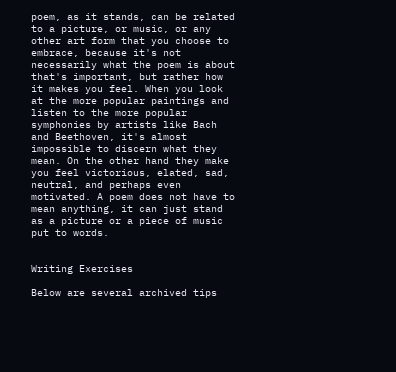poem, as it stands, can be related to a picture, or music, or any other art form that you choose to embrace, because it's not necessarily what the poem is about that's important, but rather how it makes you feel. When you look at the more popular paintings and listen to the more popular symphonies by artists like Bach and Beethoven, it's almost impossible to discern what they mean. On the other hand they make you feel victorious, elated, sad, neutral, and perhaps even motivated. A poem does not have to mean anything, it can just stand as a picture or a piece of music put to words.


Writing Exercises

Below are several archived tips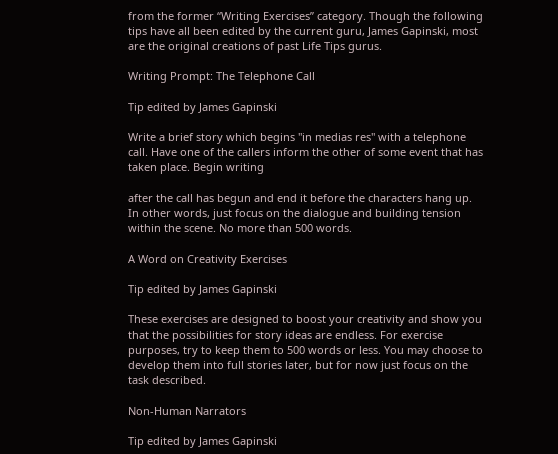from the former “Writing Exercises” category. Though the following tips have all been edited by the current guru, James Gapinski, most are the original creations of past Life Tips gurus.

Writing Prompt: The Telephone Call

Tip edited by James Gapinski

Write a brief story which begins "in medias res" with a telephone call. Have one of the callers inform the other of some event that has taken place. Begin writing

after the call has begun and end it before the characters hang up. In other words, just focus on the dialogue and building tension within the scene. No more than 500 words.

A Word on Creativity Exercises

Tip edited by James Gapinski

These exercises are designed to boost your creativity and show you that the possibilities for story ideas are endless. For exercise purposes, try to keep them to 500 words or less. You may choose to develop them into full stories later, but for now just focus on the task described.

Non-Human Narrators

Tip edited by James Gapinski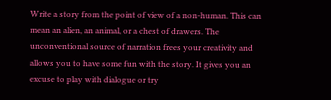Write a story from the point of view of a non-human. This can mean an alien, an animal, or a chest of drawers. The unconventional source of narration frees your creativity and allows you to have some fun with the story. It gives you an excuse to play with dialogue or try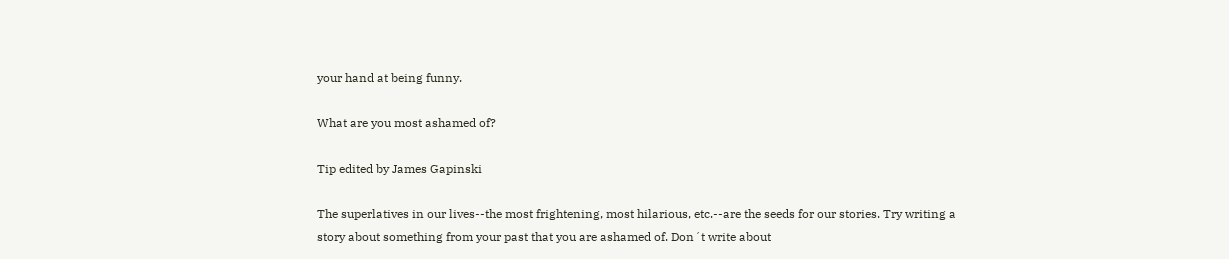your hand at being funny.

What are you most ashamed of?

Tip edited by James Gapinski

The superlatives in our lives--the most frightening, most hilarious, etc.--are the seeds for our stories. Try writing a story about something from your past that you are ashamed of. Don´t write about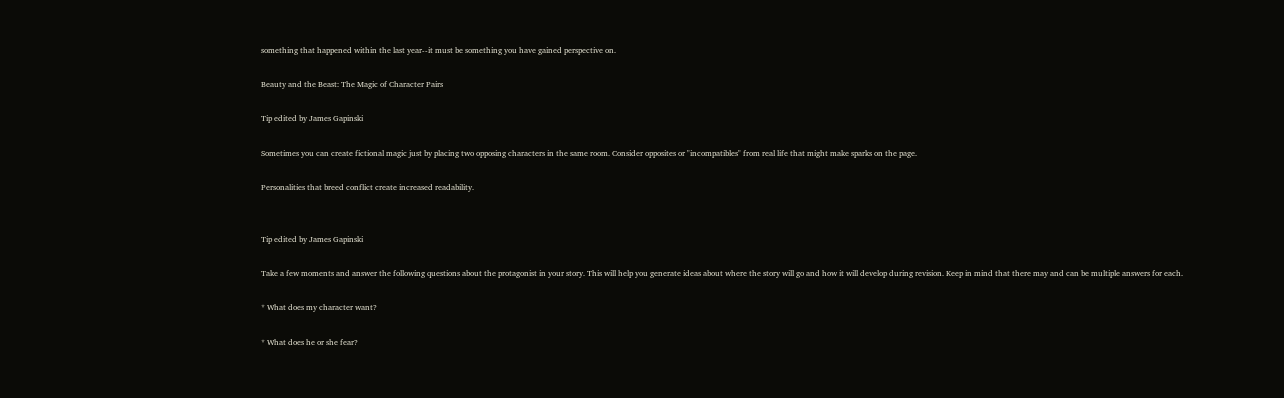something that happened within the last year--it must be something you have gained perspective on.

Beauty and the Beast: The Magic of Character Pairs

Tip edited by James Gapinski

Sometimes you can create fictional magic just by placing two opposing characters in the same room. Consider opposites or "incompatibles" from real life that might make sparks on the page.

Personalities that breed conflict create increased readability.


Tip edited by James Gapinski

Take a few moments and answer the following questions about the protagonist in your story. This will help you generate ideas about where the story will go and how it will develop during revision. Keep in mind that there may and can be multiple answers for each.

* What does my character want?

* What does he or she fear?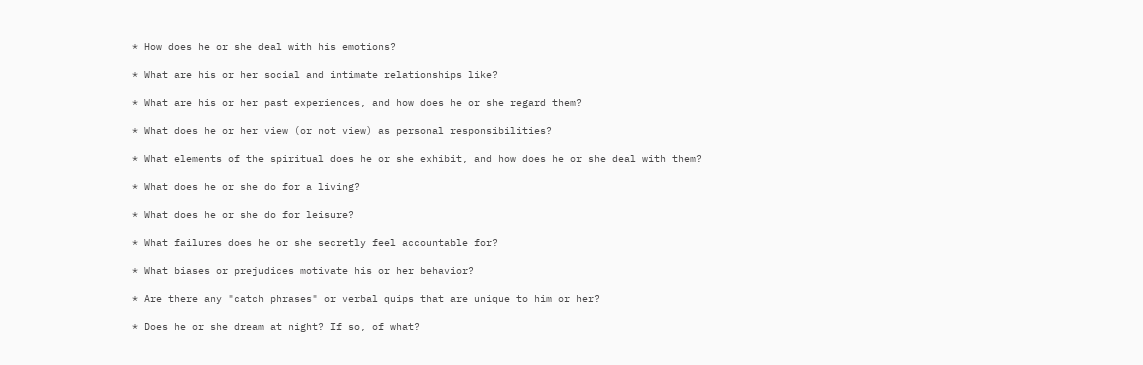* How does he or she deal with his emotions?

* What are his or her social and intimate relationships like?

* What are his or her past experiences, and how does he or she regard them?

* What does he or her view (or not view) as personal responsibilities?

* What elements of the spiritual does he or she exhibit, and how does he or she deal with them?

* What does he or she do for a living?

* What does he or she do for leisure?

* What failures does he or she secretly feel accountable for?

* What biases or prejudices motivate his or her behavior?

* Are there any "catch phrases" or verbal quips that are unique to him or her?

* Does he or she dream at night? If so, of what?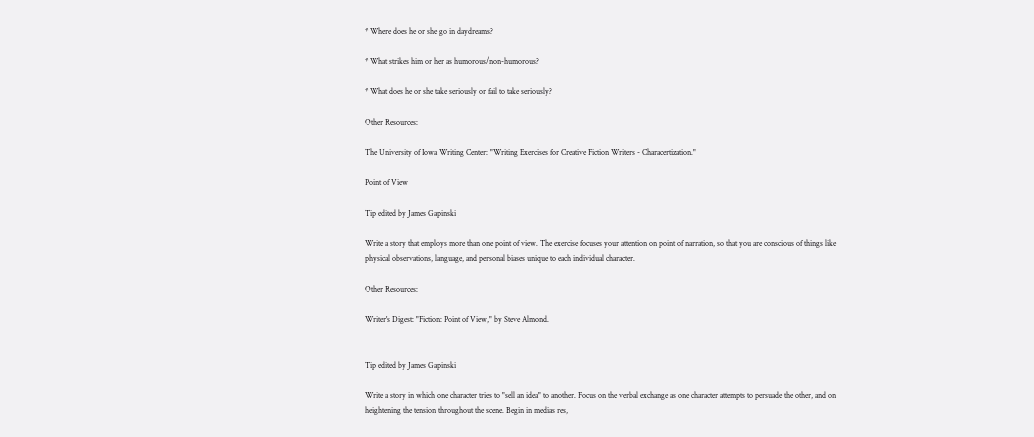* Where does he or she go in daydreams?

* What strikes him or her as humorous/non-humorous?

* What does he or she take seriously or fail to take seriously?

Other Resources:

The University of Iowa Writing Center: "Writing Exercises for Creative Fiction Writers - Characertization."

Point of View

Tip edited by James Gapinski

Write a story that employs more than one point of view. The exercise focuses your attention on point of narration, so that you are conscious of things like physical observations, language, and personal biases unique to each individual character.

Other Resources:

Writer's Digest: "Fiction: Point of View," by Steve Almond.


Tip edited by James Gapinski

Write a story in which one character tries to "sell an idea" to another. Focus on the verbal exchange as one character attempts to persuade the other, and on heightening the tension throughout the scene. Begin in medias res,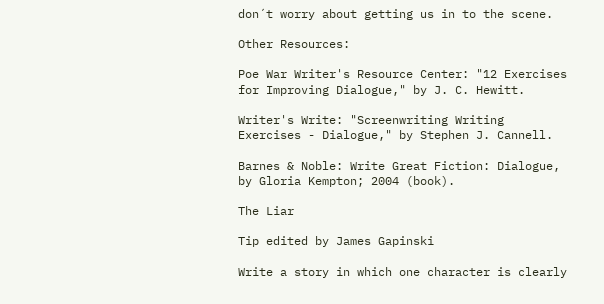don´t worry about getting us in to the scene.

Other Resources:

Poe War Writer's Resource Center: "12 Exercises for Improving Dialogue," by J. C. Hewitt.

Writer's Write: "Screenwriting Writing Exercises - Dialogue," by Stephen J. Cannell.

Barnes & Noble: Write Great Fiction: Dialogue, by Gloria Kempton; 2004 (book).

The Liar

Tip edited by James Gapinski

Write a story in which one character is clearly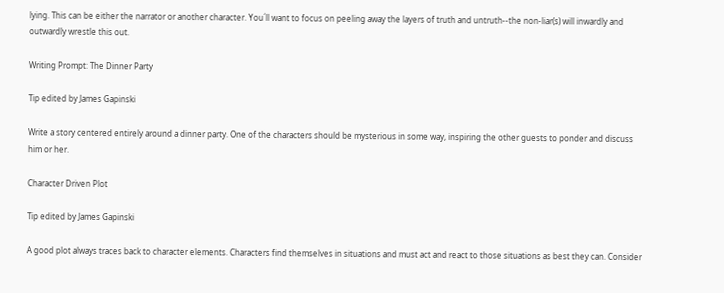lying. This can be either the narrator or another character. You´ll want to focus on peeling away the layers of truth and untruth--the non-liar(s) will inwardly and outwardly wrestle this out.

Writing Prompt: The Dinner Party

Tip edited by James Gapinski

Write a story centered entirely around a dinner party. One of the characters should be mysterious in some way, inspiring the other guests to ponder and discuss him or her.

Character Driven Plot

Tip edited by James Gapinski

A good plot always traces back to character elements. Characters find themselves in situations and must act and react to those situations as best they can. Consider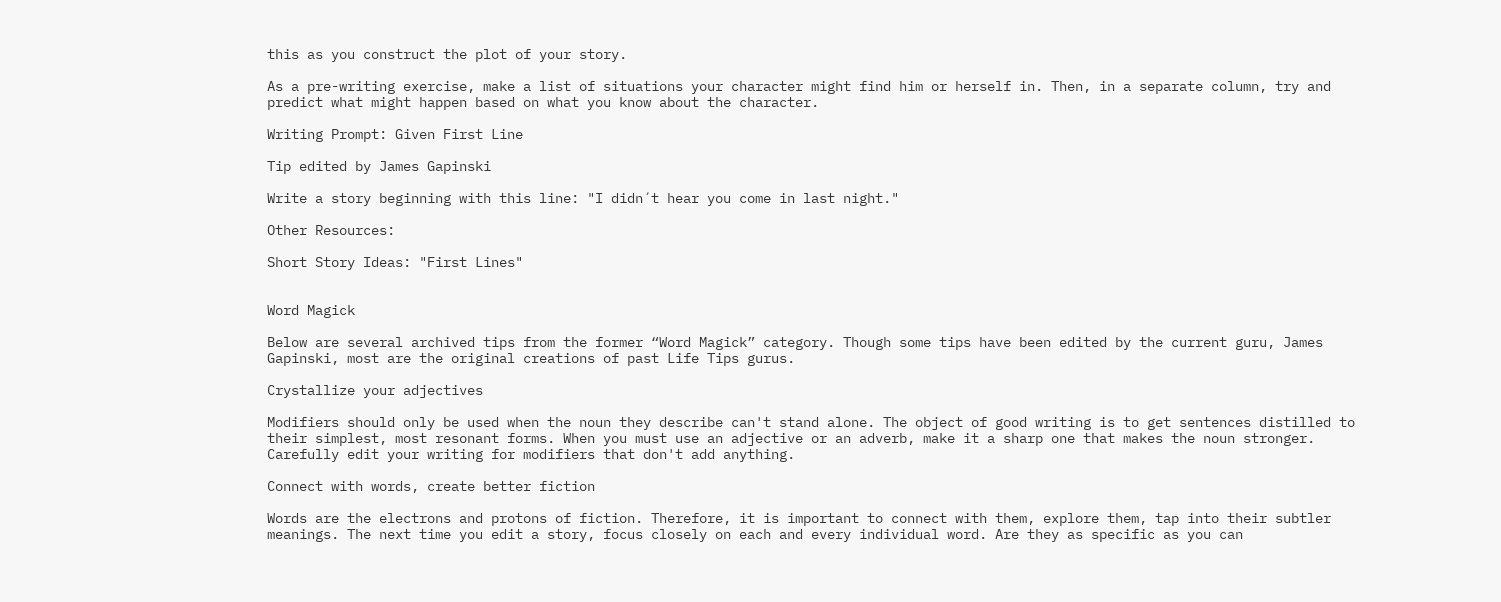this as you construct the plot of your story.

As a pre-writing exercise, make a list of situations your character might find him or herself in. Then, in a separate column, try and predict what might happen based on what you know about the character.

Writing Prompt: Given First Line

Tip edited by James Gapinski

Write a story beginning with this line: "I didn´t hear you come in last night."

Other Resources:

Short Story Ideas: "First Lines"


Word Magick

Below are several archived tips from the former “Word Magick” category. Though some tips have been edited by the current guru, James Gapinski, most are the original creations of past Life Tips gurus.

Crystallize your adjectives

Modifiers should only be used when the noun they describe can't stand alone. The object of good writing is to get sentences distilled to their simplest, most resonant forms. When you must use an adjective or an adverb, make it a sharp one that makes the noun stronger. Carefully edit your writing for modifiers that don't add anything.

Connect with words, create better fiction

Words are the electrons and protons of fiction. Therefore, it is important to connect with them, explore them, tap into their subtler meanings. The next time you edit a story, focus closely on each and every individual word. Are they as specific as you can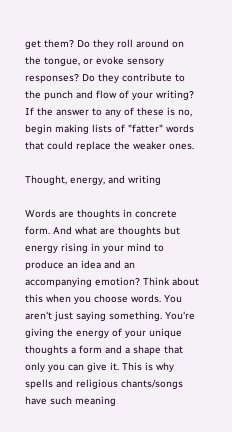get them? Do they roll around on the tongue, or evoke sensory responses? Do they contribute to the punch and flow of your writing? If the answer to any of these is no, begin making lists of "fatter" words that could replace the weaker ones.

Thought, energy, and writing

Words are thoughts in concrete form. And what are thoughts but energy rising in your mind to produce an idea and an accompanying emotion? Think about this when you choose words. You aren't just saying something. You're giving the energy of your unique thoughts a form and a shape that only you can give it. This is why spells and religious chants/songs have such meaning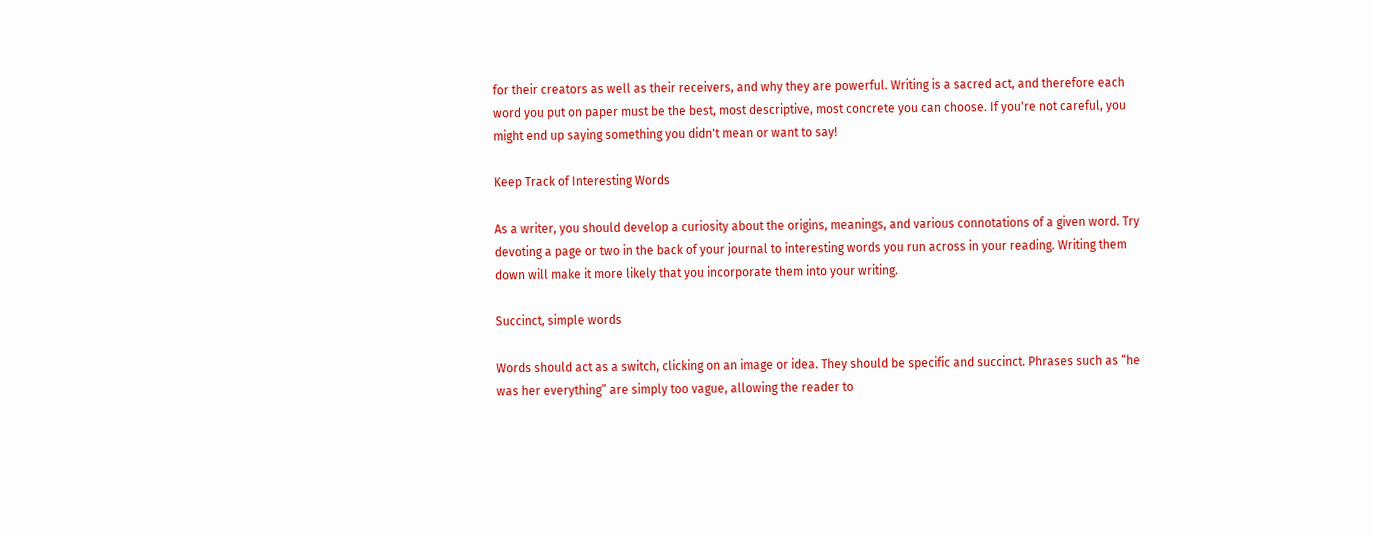for their creators as well as their receivers, and why they are powerful. Writing is a sacred act, and therefore each word you put on paper must be the best, most descriptive, most concrete you can choose. If you're not careful, you might end up saying something you didn't mean or want to say!

Keep Track of Interesting Words

As a writer, you should develop a curiosity about the origins, meanings, and various connotations of a given word. Try devoting a page or two in the back of your journal to interesting words you run across in your reading. Writing them down will make it more likely that you incorporate them into your writing.

Succinct, simple words

Words should act as a switch, clicking on an image or idea. They should be specific and succinct. Phrases such as “he was her everything” are simply too vague, allowing the reader to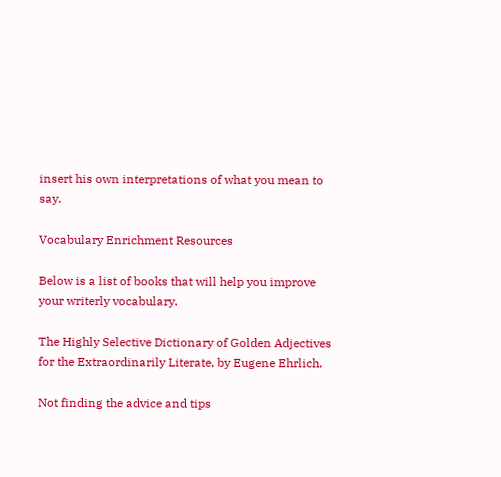insert his own interpretations of what you mean to say.

Vocabulary Enrichment Resources

Below is a list of books that will help you improve your writerly vocabulary.

The Highly Selective Dictionary of Golden Adjectives for the Extraordinarily Literate, by Eugene Ehrlich.

Not finding the advice and tips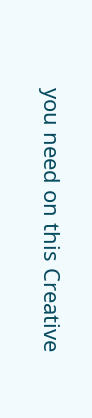you need on this Creative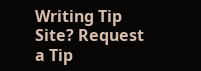Writing Tip Site? Request a Tip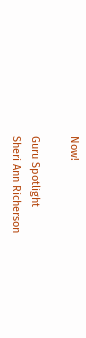Now!

Guru Spotlight
Sheri Ann Richerson